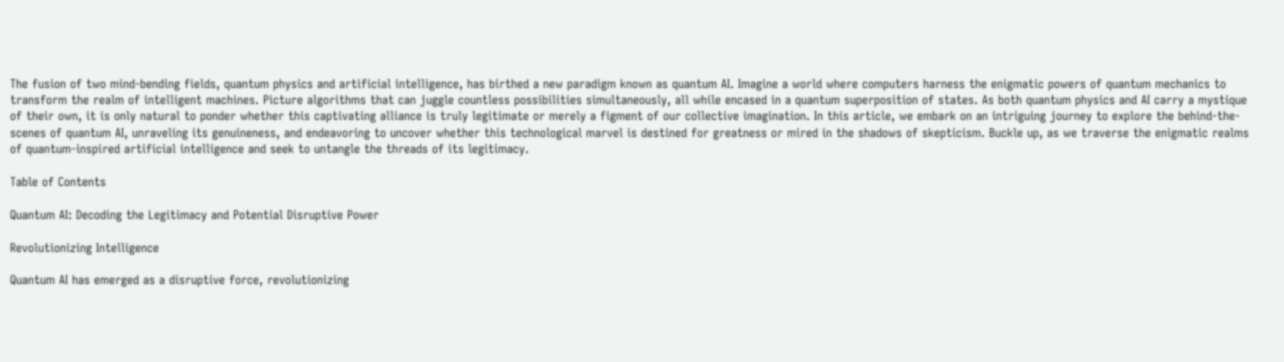The fusion of two mind-bending fields, quantum physics and artificial intelligence, has birthed a new paradigm known as quantum AI. Imagine a world where computers harness the enigmatic powers of quantum mechanics to transform the realm of intelligent machines. Picture algorithms that can juggle countless possibilities simultaneously, all while encased in a quantum superposition of states. As both quantum physics and AI carry a mystique of their own, it is only natural to ponder whether this captivating alliance is truly legitimate or merely a figment of our collective imagination. In this article, we embark on an intriguing journey to explore the behind-the-scenes of quantum AI, unraveling its genuineness, and endeavoring to uncover whether this technological marvel is destined for greatness or mired in the shadows of skepticism. Buckle up, as we traverse the enigmatic realms of quantum-inspired artificial intelligence and seek to untangle the threads of its legitimacy.

Table of Contents

Quantum AI: Decoding the Legitimacy and Potential Disruptive Power

Revolutionizing Intelligence

Quantum AI has emerged as a disruptive force, revolutionizing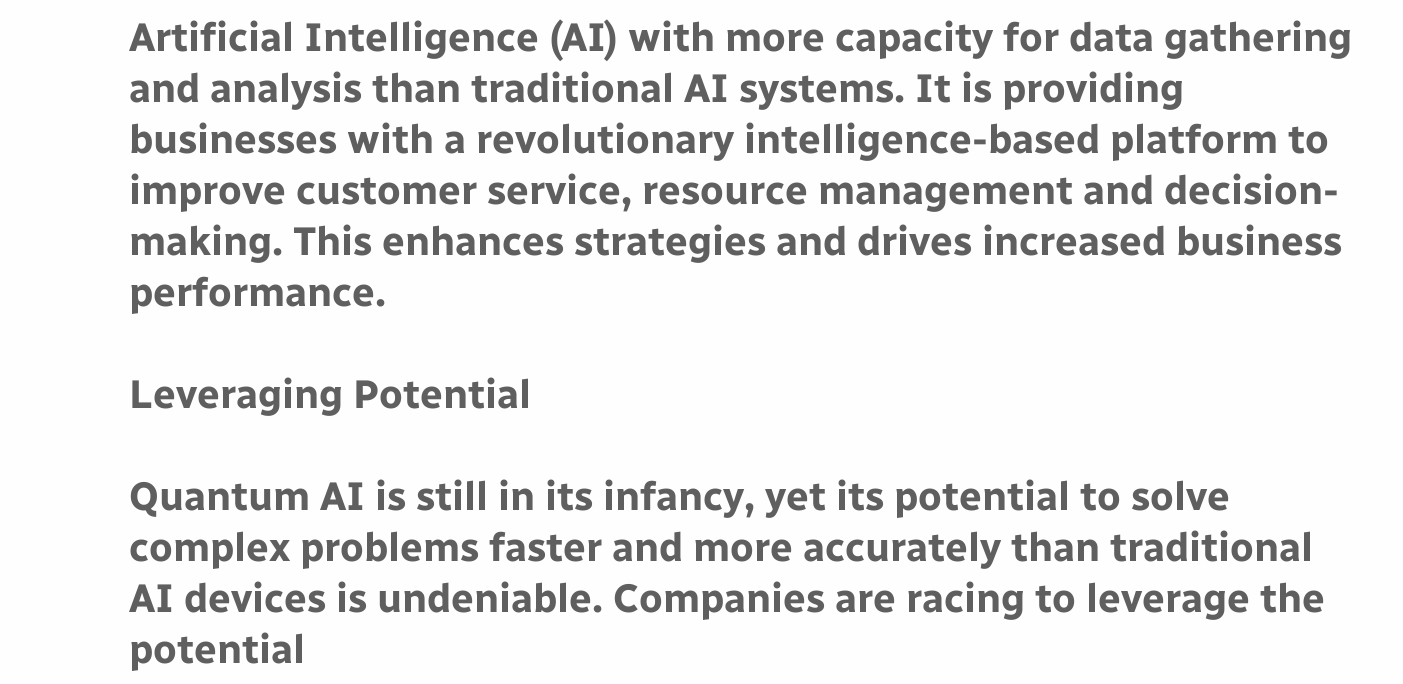Artificial Intelligence (AI) with more capacity for data gathering and analysis than traditional AI systems. It is providing businesses with a revolutionary intelligence-based platform to improve customer service, resource management and decision-making. This enhances strategies and drives increased business performance.

Leveraging Potential

Quantum AI is still in its infancy, yet its potential to solve complex problems faster and more accurately than traditional AI devices is undeniable. Companies are racing to leverage the potential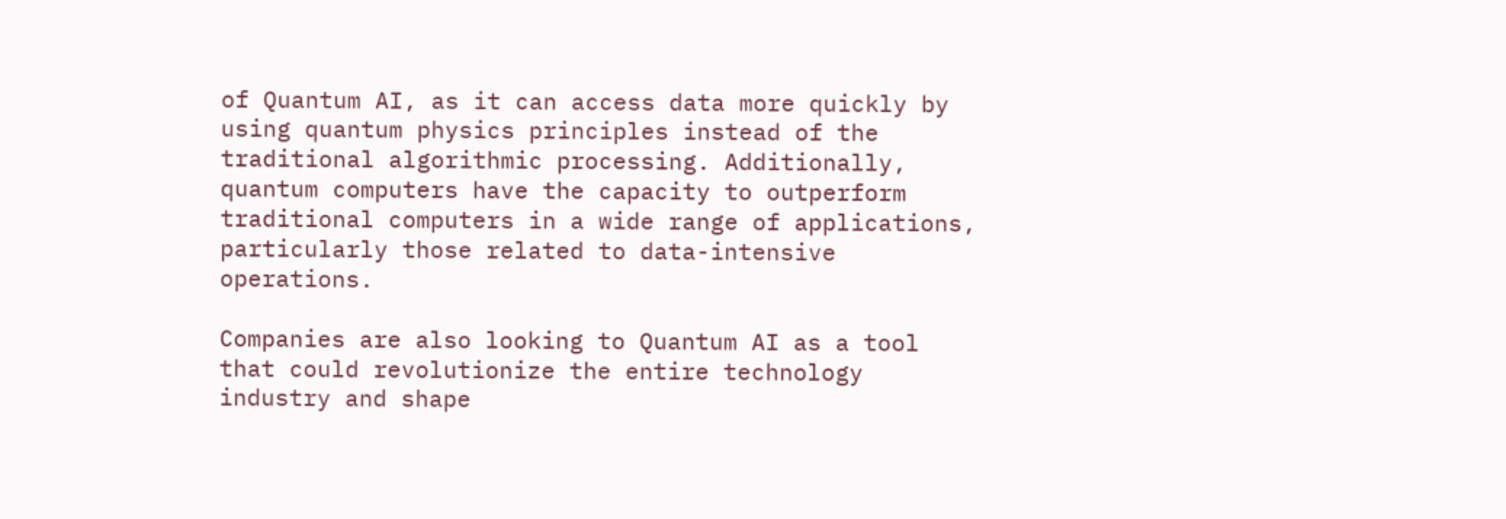of Quantum AI, as it can access data more quickly by using quantum physics principles instead of the traditional algorithmic processing. Additionally, quantum computers have the capacity to outperform traditional computers in a wide range of applications, particularly those related to data-intensive operations.

Companies are also looking to Quantum AI as a tool that could revolutionize the entire technology industry and shape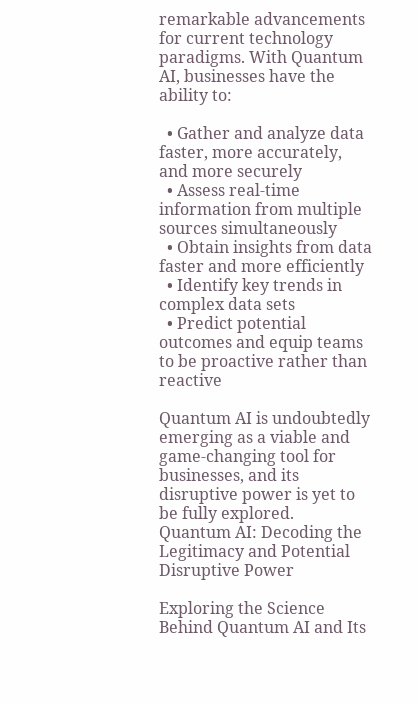remarkable advancements for current technology paradigms. With Quantum AI, businesses have the ability to:

  • Gather and analyze data faster, more accurately, and more securely
  • Assess real-time information from multiple sources simultaneously
  • Obtain insights from data faster and more efficiently
  • Identify key trends in complex data sets
  • Predict potential outcomes and equip teams to be proactive rather than reactive

Quantum AI is undoubtedly emerging as a viable and game-changing tool for businesses, and its disruptive power is yet to be fully explored.
Quantum AI: Decoding the Legitimacy and Potential Disruptive Power

Exploring the Science Behind Quantum AI and Its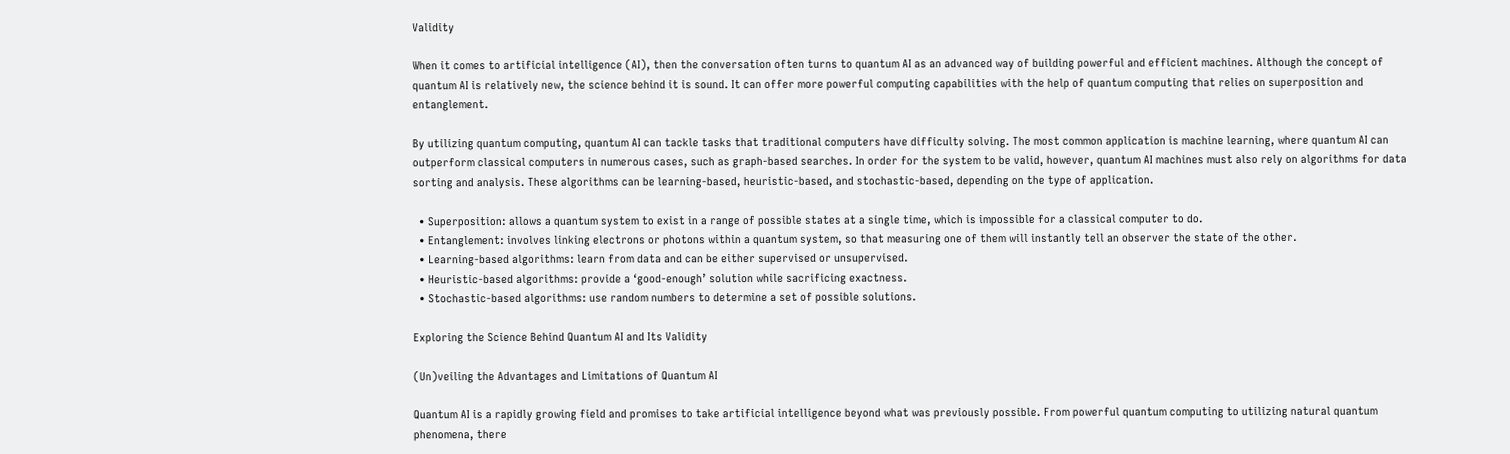Validity

When it comes to artificial intelligence (AI), then the conversation often turns to quantum AI as an advanced way of building powerful and efficient machines. Although the concept of quantum AI is relatively new, the science behind it is sound. It can offer more powerful computing capabilities with the help of quantum computing that relies on superposition and entanglement.

By utilizing quantum computing, quantum AI can tackle tasks that traditional computers have difficulty solving. The most common application is machine learning, where quantum AI can outperform classical computers in numerous cases, such as graph-based searches. In order for the system to be valid, however, quantum AI machines must also rely on algorithms for data sorting and analysis. These algorithms can be learning-based, heuristic-based, and stochastic-based, depending on the type of application.

  • Superposition: allows a quantum system to exist in a range of possible states at a single time, which is impossible for a classical computer to do.
  • Entanglement: involves linking electrons or photons within a quantum system, so that measuring one of them will instantly tell an observer the state of the other.
  • Learning-based algorithms: learn from data and can be either supervised or unsupervised.
  • Heuristic-based algorithms: provide a ‘good-enough’ solution while sacrificing exactness.
  • Stochastic-based algorithms: use random numbers to determine a set of possible solutions.

Exploring the Science Behind Quantum AI and Its Validity

(Un)veiling the Advantages and Limitations of Quantum AI

Quantum AI is a rapidly growing field and promises to take artificial intelligence beyond what was previously possible. From powerful quantum computing to utilizing natural quantum phenomena, there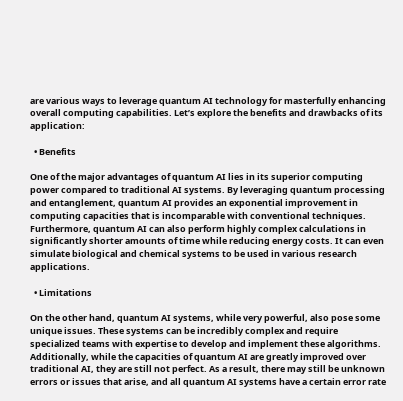are various ways to leverage quantum AI technology for masterfully enhancing overall computing capabilities. Let’s explore the benefits and drawbacks of its application:

  • Benefits

One of the major advantages of quantum AI lies in its superior computing power compared to traditional AI systems. By leveraging quantum processing and entanglement, quantum AI provides an exponential improvement in computing capacities that is incomparable with conventional techniques. Furthermore, quantum AI can also perform highly complex calculations in significantly shorter amounts of time while reducing energy costs. It can even simulate biological and chemical systems to be used in various research applications.

  • Limitations

On the other hand, quantum AI systems, while very powerful, also pose some unique issues. These systems can be incredibly complex and require specialized teams with expertise to develop and implement these algorithms. Additionally, while the capacities of quantum AI are greatly improved over traditional AI, they are still not perfect. As a result, there may still be unknown errors or issues that arise, and all quantum AI systems have a certain error rate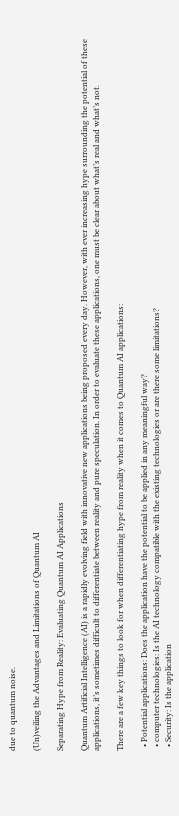due to quantum noise.

(Un)veiling the Advantages and Limitations of Quantum AI

Separating Hype from Reality: Evaluating Quantum AI Applications

Quantum Artificial Intelligence (AI) is a rapidly evolving field with innovative new applications being proposed every day. However, with ever increasing hype surrounding the potential of these applications, it’s sometimes difficult to differentiate between reality and pure speculation. In order to evaluate these applications, one must be clear about what’s real and what’s not.

There are a few key things to look for when differentiating hype from reality when it comes to Quantum AI applications:

  • Potential applications: Does the application have the potential to be applied in any meaningful way?
  • computer technologies: Is the AI technology compatible with the existing technologies or are there some limitations?
  • Security: Is the application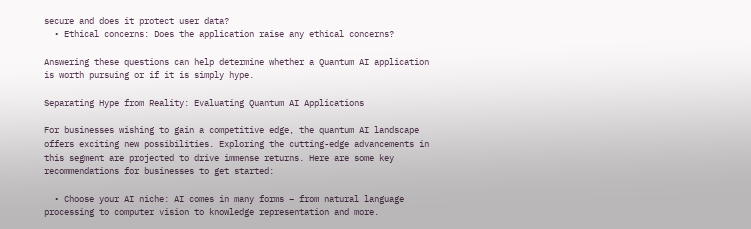secure and does it protect user data?
  • Ethical concerns: Does the application raise any ethical concerns?

Answering these questions can help determine whether a Quantum AI application is worth pursuing or if it is simply hype.

Separating Hype from Reality: Evaluating Quantum AI Applications

For businesses wishing to gain a competitive edge, the quantum AI landscape offers exciting new possibilities. Exploring the cutting-edge advancements in this segment are projected to drive immense returns. Here are some key recommendations for businesses to get started:

  • Choose your AI niche: AI comes in many forms – from natural language processing to computer vision to knowledge representation and more.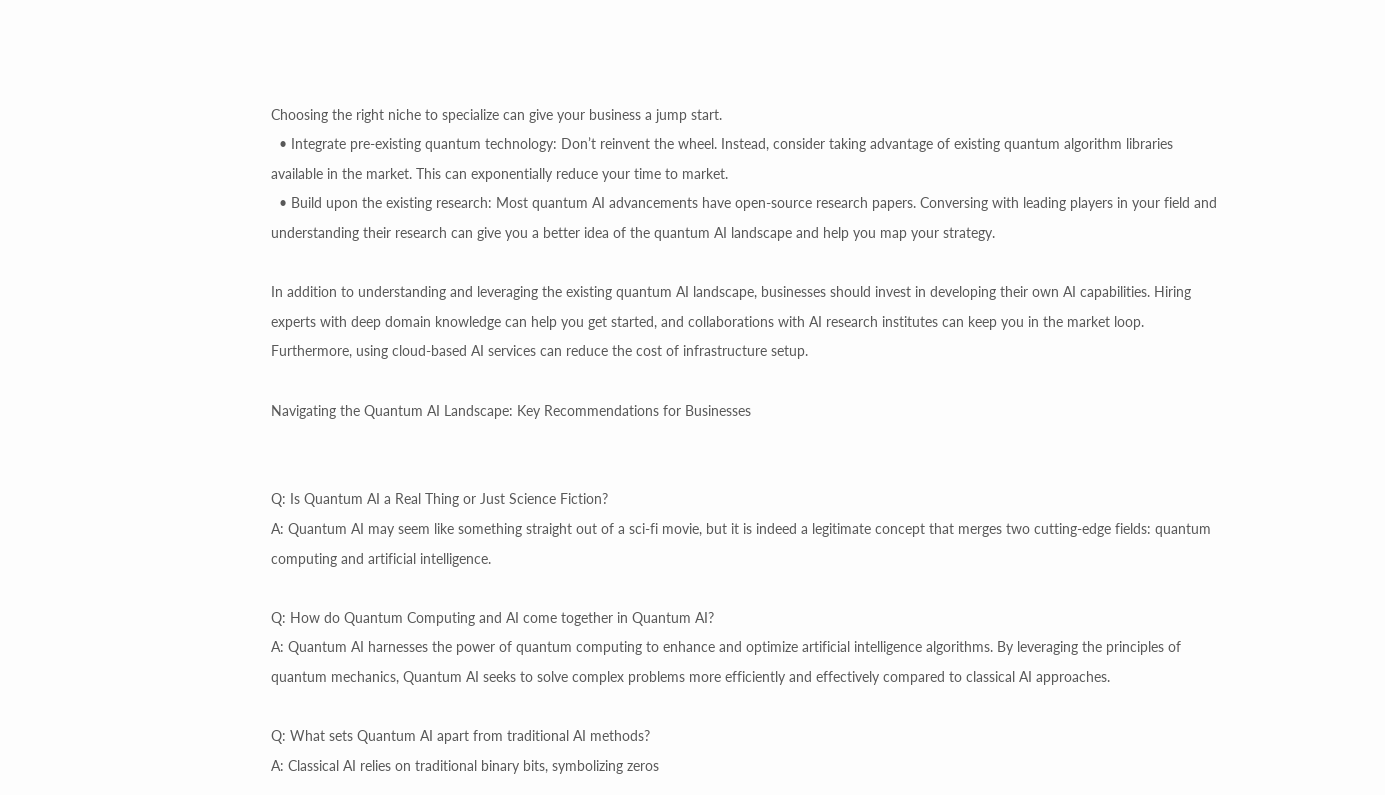Choosing the right niche to specialize can give your business a jump start.
  • Integrate pre-existing quantum technology: Don’t reinvent the wheel. Instead, consider taking advantage of existing quantum algorithm libraries available in the market. This can exponentially reduce your time to market.
  • Build upon the existing research: Most quantum AI advancements have open-source research papers. Conversing with leading players in your field and understanding their research can give you a better idea of the quantum AI landscape and help you map your strategy.

In addition to understanding and leveraging the existing quantum AI landscape, businesses should invest in developing their own AI capabilities. Hiring experts with deep domain knowledge can help you get started, and collaborations with AI research institutes can keep you in the market loop. Furthermore, using cloud-based AI services can reduce the cost of infrastructure setup.

Navigating the Quantum AI Landscape: Key Recommendations for Businesses


Q: Is Quantum AI a Real Thing or Just Science Fiction?
A: Quantum AI may seem like something straight out of a sci-fi movie, but it is indeed a legitimate concept that merges two cutting-edge fields: quantum computing and artificial intelligence.

Q: How do Quantum Computing and AI come together in Quantum AI?
A: Quantum AI harnesses the power of quantum computing to enhance and optimize artificial intelligence algorithms. By leveraging the principles of quantum mechanics, Quantum AI seeks to solve complex problems more efficiently and effectively compared to classical AI approaches.

Q: What sets Quantum AI apart from traditional AI methods?
A: Classical AI relies on traditional binary bits, symbolizing zeros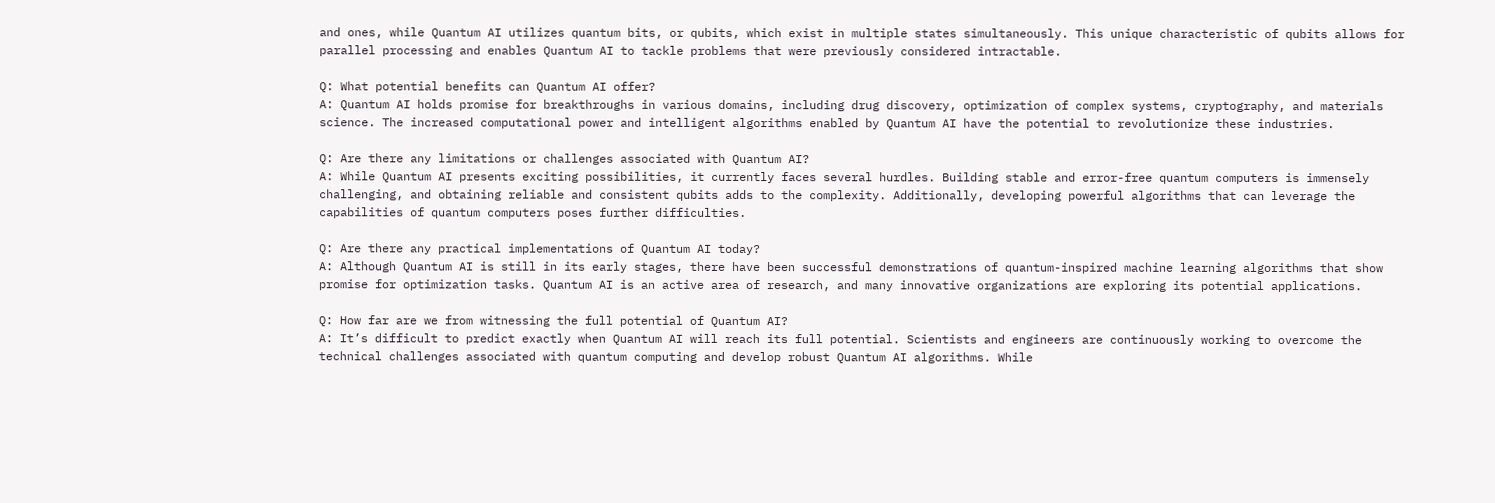and ones, while Quantum AI utilizes quantum bits, or qubits, which exist in multiple states simultaneously. This unique characteristic of qubits allows for parallel processing and enables Quantum AI to tackle problems that were previously considered intractable.

Q: What potential benefits can Quantum AI offer?
A: Quantum AI holds promise for breakthroughs in various domains, including drug discovery, optimization of complex systems, cryptography, and materials science. The increased computational power and intelligent algorithms enabled by Quantum AI have the potential to revolutionize these industries.

Q: Are there any limitations or challenges associated with Quantum AI?
A: While Quantum AI presents exciting possibilities, it currently faces several hurdles. Building stable and error-free quantum computers is immensely challenging, and obtaining reliable and consistent qubits adds to the complexity. Additionally, developing powerful algorithms that can leverage the capabilities of quantum computers poses further difficulties.

Q: Are there any practical implementations of Quantum AI today?
A: Although Quantum AI is still in its early stages, there have been successful demonstrations of quantum-inspired machine learning algorithms that show promise for optimization tasks. Quantum AI is an active area of research, and many innovative organizations are exploring its potential applications.

Q: How far are we from witnessing the full potential of Quantum AI?
A: It’s difficult to predict exactly when Quantum AI will reach its full potential. Scientists and engineers are continuously working to overcome the technical challenges associated with quantum computing and develop robust Quantum AI algorithms. While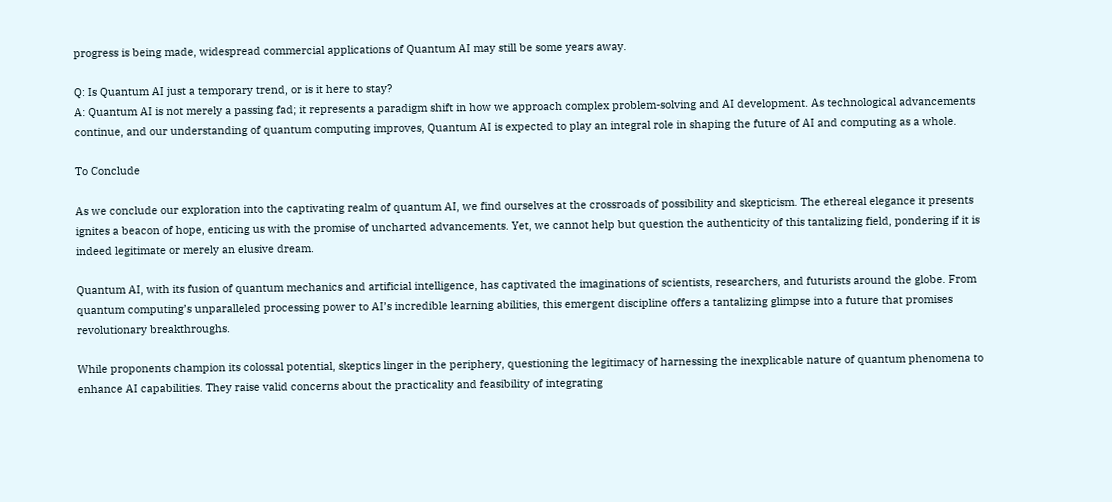progress is being made, widespread commercial applications of Quantum AI may still be some years away.

Q: Is Quantum AI just a temporary trend, or is it here to stay?
A: Quantum AI is not merely a passing fad; it represents a paradigm shift in how we approach complex problem-solving and AI development. As technological advancements continue, and our understanding of quantum computing improves, Quantum AI is expected to play an integral role in shaping the future of AI and computing as a whole.

To Conclude

As we conclude our exploration into the captivating realm of quantum AI, we find ourselves at the crossroads of possibility and skepticism. The ethereal elegance it presents ignites a beacon of hope, enticing us with the promise of uncharted advancements. Yet, we cannot help but question the authenticity of this tantalizing field, pondering if it is indeed legitimate or merely an elusive dream.

Quantum AI, with its fusion of quantum mechanics and artificial intelligence, has captivated the imaginations of scientists, researchers, and futurists around the globe. From quantum computing’s unparalleled processing power to AI’s incredible learning abilities, this emergent discipline offers a tantalizing glimpse into a future that promises revolutionary breakthroughs.

While proponents champion its colossal potential, skeptics linger in the periphery, questioning the legitimacy of harnessing the inexplicable nature of quantum phenomena to enhance AI capabilities. They raise valid concerns about the practicality and feasibility of integrating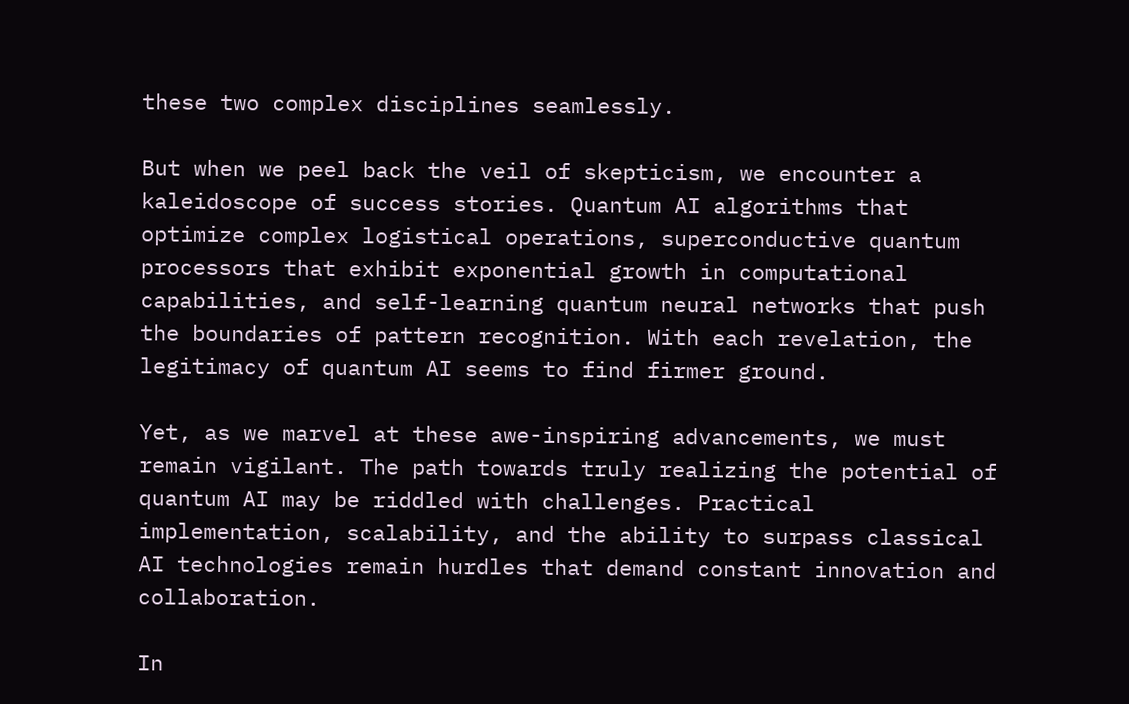these two complex disciplines seamlessly.

But when we peel back the veil of skepticism, we encounter a kaleidoscope of success stories. Quantum AI algorithms that optimize complex logistical operations, superconductive quantum processors that exhibit exponential growth in computational capabilities, and self-learning quantum neural networks that push the boundaries of pattern recognition. With each revelation, the legitimacy of quantum AI seems to find firmer ground.

Yet, as we marvel at these awe-inspiring advancements, we must remain vigilant. The path towards truly realizing the potential of quantum AI may be riddled with challenges. Practical implementation, scalability, and the ability to surpass classical AI technologies remain hurdles that demand constant innovation and collaboration.

In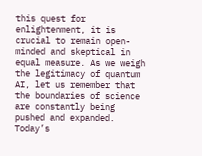this quest for enlightenment, it is crucial to remain open-minded and skeptical in equal measure. As we weigh the legitimacy of quantum AI, let us remember that the boundaries of science are constantly being pushed and expanded. Today’s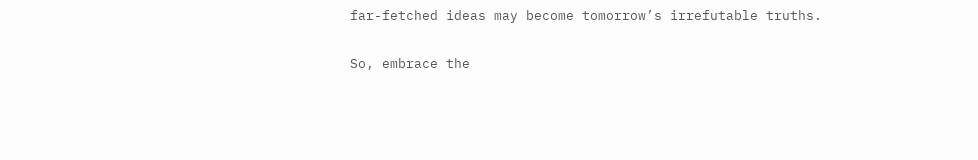far-fetched ideas may become tomorrow’s irrefutable truths.

So, embrace the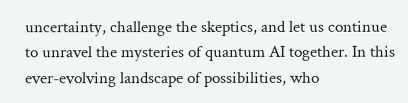uncertainty, challenge the skeptics, and let us continue to unravel the mysteries of quantum AI together. In this ever-evolving landscape of possibilities, who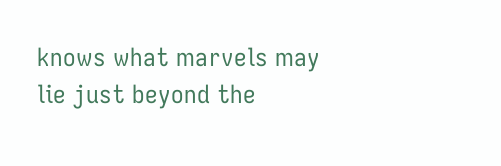knows what marvels may lie just beyond the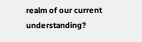realm of our current understanding?